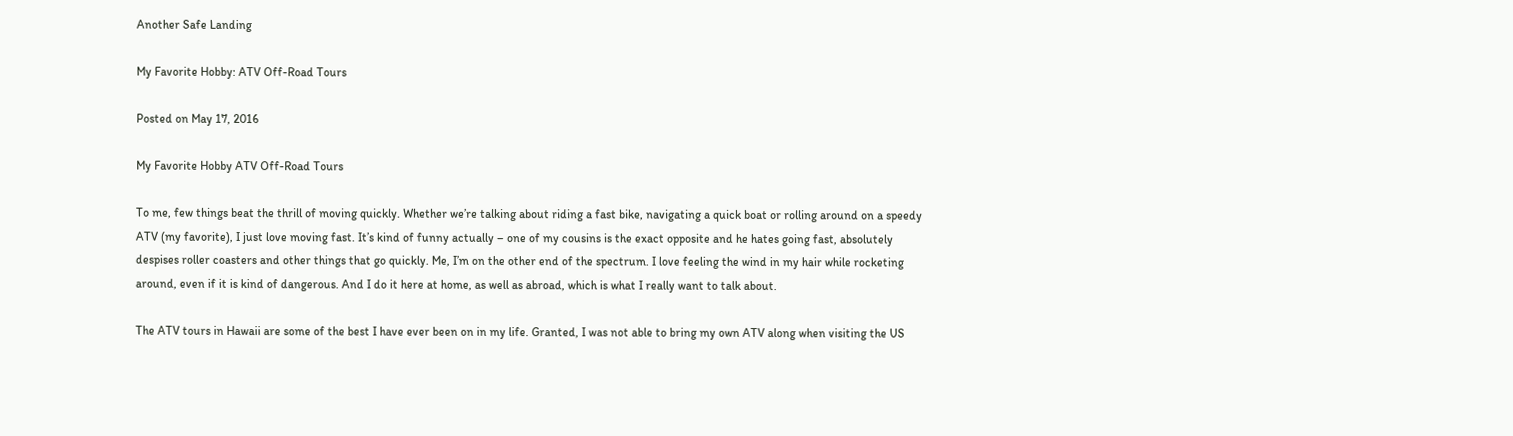Another Safe Landing

My Favorite Hobby: ATV Off-Road Tours

Posted on May 17, 2016

My Favorite Hobby ATV Off-Road Tours

To me, few things beat the thrill of moving quickly. Whether we’re talking about riding a fast bike, navigating a quick boat or rolling around on a speedy ATV (my favorite), I just love moving fast. It’s kind of funny actually – one of my cousins is the exact opposite and he hates going fast, absolutely despises roller coasters and other things that go quickly. Me, I’m on the other end of the spectrum. I love feeling the wind in my hair while rocketing around, even if it is kind of dangerous. And I do it here at home, as well as abroad, which is what I really want to talk about.

The ATV tours in Hawaii are some of the best I have ever been on in my life. Granted, I was not able to bring my own ATV along when visiting the US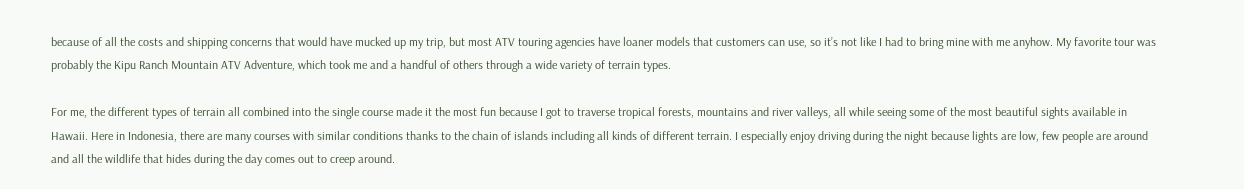because of all the costs and shipping concerns that would have mucked up my trip, but most ATV touring agencies have loaner models that customers can use, so it’s not like I had to bring mine with me anyhow. My favorite tour was probably the Kipu Ranch Mountain ATV Adventure, which took me and a handful of others through a wide variety of terrain types.

For me, the different types of terrain all combined into the single course made it the most fun because I got to traverse tropical forests, mountains and river valleys, all while seeing some of the most beautiful sights available in Hawaii. Here in Indonesia, there are many courses with similar conditions thanks to the chain of islands including all kinds of different terrain. I especially enjoy driving during the night because lights are low, few people are around and all the wildlife that hides during the day comes out to creep around.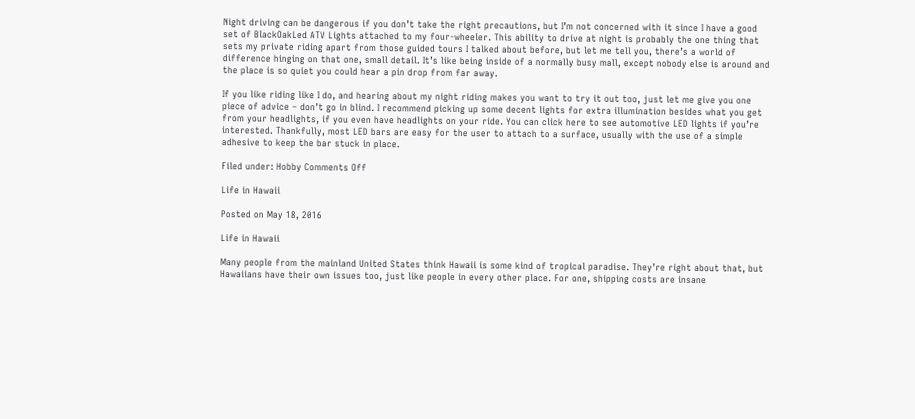Night driving can be dangerous if you don’t take the right precautions, but I’m not concerned with it since I have a good set of BlackOakLed ATV Lights attached to my four-wheeler. This ability to drive at night is probably the one thing that sets my private riding apart from those guided tours I talked about before, but let me tell you, there’s a world of difference hinging on that one, small detail. It’s like being inside of a normally busy mall, except nobody else is around and the place is so quiet you could hear a pin drop from far away.

If you like riding like I do, and hearing about my night riding makes you want to try it out too, just let me give you one piece of advice – don’t go in blind. I recommend picking up some decent lights for extra illumination besides what you get from your headlights, if you even have headlights on your ride. You can click here to see automotive LED lights if you’re interested. Thankfully, most LED bars are easy for the user to attach to a surface, usually with the use of a simple adhesive to keep the bar stuck in place.

Filed under: Hobby Comments Off

Life in Hawaii

Posted on May 18, 2016

Life in Hawaii

Many people from the mainland United States think Hawaii is some kind of tropical paradise. They’re right about that, but Hawaiians have their own issues too, just like people in every other place. For one, shipping costs are insane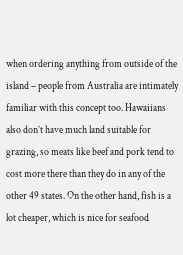when ordering anything from outside of the island – people from Australia are intimately familiar with this concept too. Hawaiians also don’t have much land suitable for grazing, so meats like beef and pork tend to cost more there than they do in any of the other 49 states. On the other hand, fish is a lot cheaper, which is nice for seafood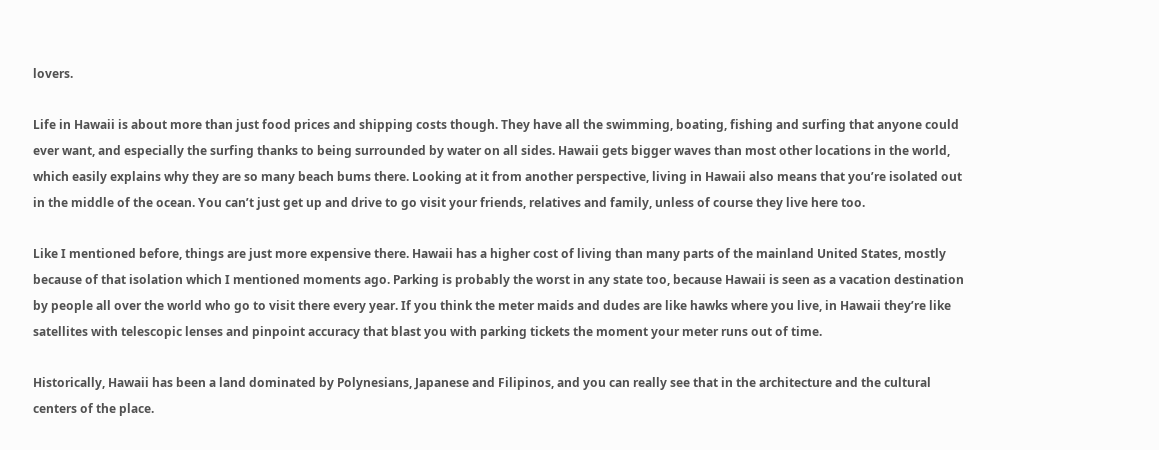lovers.

Life in Hawaii is about more than just food prices and shipping costs though. They have all the swimming, boating, fishing and surfing that anyone could ever want, and especially the surfing thanks to being surrounded by water on all sides. Hawaii gets bigger waves than most other locations in the world, which easily explains why they are so many beach bums there. Looking at it from another perspective, living in Hawaii also means that you’re isolated out in the middle of the ocean. You can’t just get up and drive to go visit your friends, relatives and family, unless of course they live here too.

Like I mentioned before, things are just more expensive there. Hawaii has a higher cost of living than many parts of the mainland United States, mostly because of that isolation which I mentioned moments ago. Parking is probably the worst in any state too, because Hawaii is seen as a vacation destination by people all over the world who go to visit there every year. If you think the meter maids and dudes are like hawks where you live, in Hawaii they’re like satellites with telescopic lenses and pinpoint accuracy that blast you with parking tickets the moment your meter runs out of time.

Historically, Hawaii has been a land dominated by Polynesians, Japanese and Filipinos, and you can really see that in the architecture and the cultural centers of the place.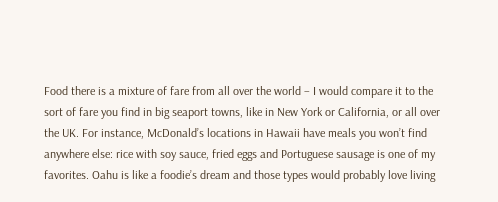Food there is a mixture of fare from all over the world – I would compare it to the sort of fare you find in big seaport towns, like in New York or California, or all over the UK. For instance, McDonald’s locations in Hawaii have meals you won’t find anywhere else: rice with soy sauce, fried eggs and Portuguese sausage is one of my favorites. Oahu is like a foodie’s dream and those types would probably love living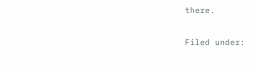there.

Filed under: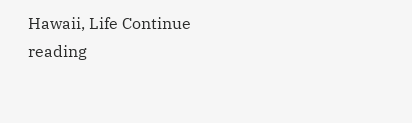Hawaii, Life Continue reading